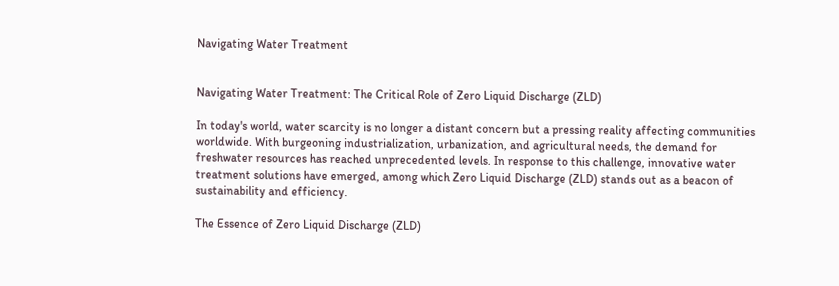Navigating Water Treatment


Navigating Water Treatment: The Critical Role of Zero Liquid Discharge (ZLD)

In today's world, water scarcity is no longer a distant concern but a pressing reality affecting communities worldwide. With burgeoning industrialization, urbanization, and agricultural needs, the demand for freshwater resources has reached unprecedented levels. In response to this challenge, innovative water treatment solutions have emerged, among which Zero Liquid Discharge (ZLD) stands out as a beacon of sustainability and efficiency.

The Essence of Zero Liquid Discharge (ZLD)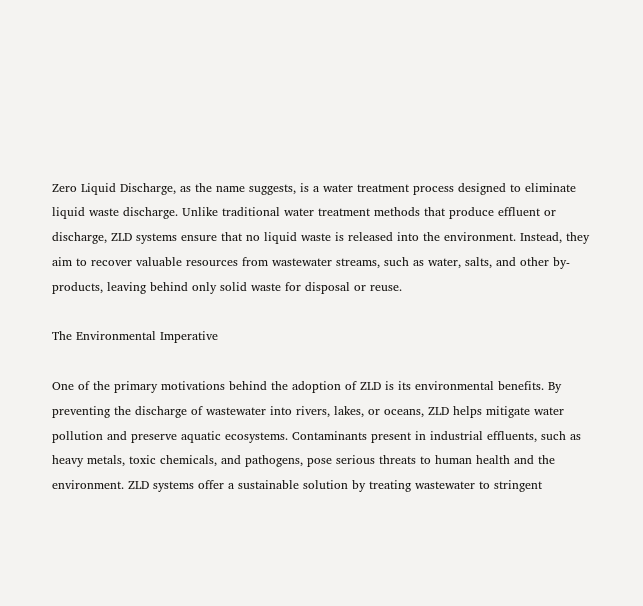Zero Liquid Discharge, as the name suggests, is a water treatment process designed to eliminate liquid waste discharge. Unlike traditional water treatment methods that produce effluent or discharge, ZLD systems ensure that no liquid waste is released into the environment. Instead, they aim to recover valuable resources from wastewater streams, such as water, salts, and other by-products, leaving behind only solid waste for disposal or reuse.

The Environmental Imperative

One of the primary motivations behind the adoption of ZLD is its environmental benefits. By preventing the discharge of wastewater into rivers, lakes, or oceans, ZLD helps mitigate water pollution and preserve aquatic ecosystems. Contaminants present in industrial effluents, such as heavy metals, toxic chemicals, and pathogens, pose serious threats to human health and the environment. ZLD systems offer a sustainable solution by treating wastewater to stringent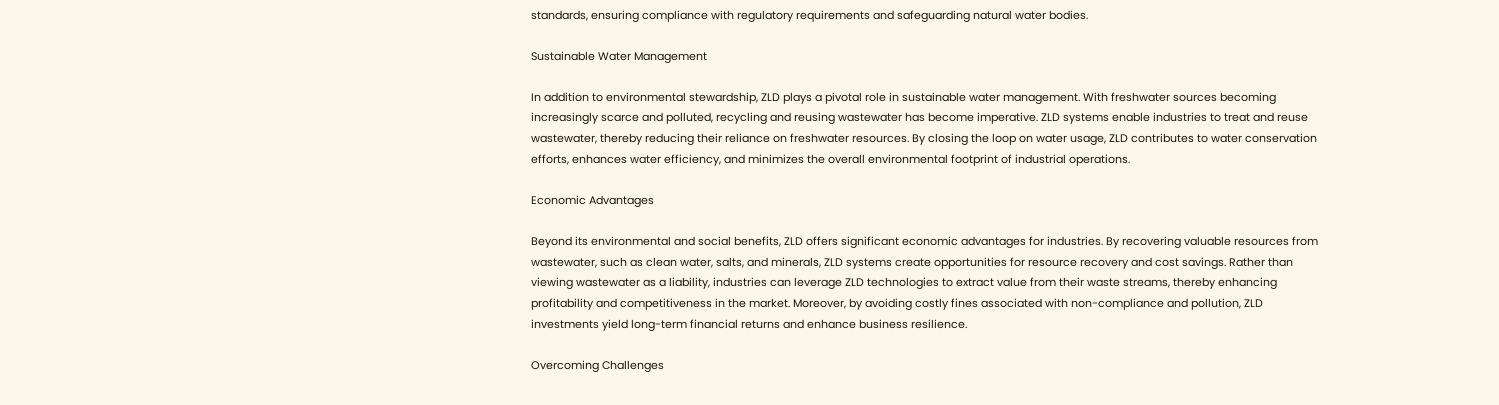standards, ensuring compliance with regulatory requirements and safeguarding natural water bodies.

Sustainable Water Management

In addition to environmental stewardship, ZLD plays a pivotal role in sustainable water management. With freshwater sources becoming increasingly scarce and polluted, recycling and reusing wastewater has become imperative. ZLD systems enable industries to treat and reuse wastewater, thereby reducing their reliance on freshwater resources. By closing the loop on water usage, ZLD contributes to water conservation efforts, enhances water efficiency, and minimizes the overall environmental footprint of industrial operations.

Economic Advantages

Beyond its environmental and social benefits, ZLD offers significant economic advantages for industries. By recovering valuable resources from wastewater, such as clean water, salts, and minerals, ZLD systems create opportunities for resource recovery and cost savings. Rather than viewing wastewater as a liability, industries can leverage ZLD technologies to extract value from their waste streams, thereby enhancing profitability and competitiveness in the market. Moreover, by avoiding costly fines associated with non-compliance and pollution, ZLD investments yield long-term financial returns and enhance business resilience.

Overcoming Challenges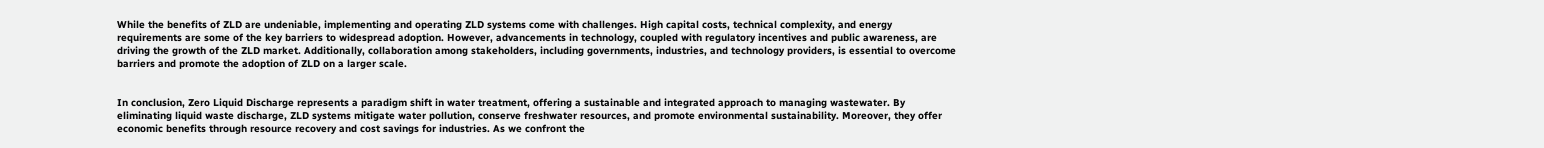While the benefits of ZLD are undeniable, implementing and operating ZLD systems come with challenges. High capital costs, technical complexity, and energy requirements are some of the key barriers to widespread adoption. However, advancements in technology, coupled with regulatory incentives and public awareness, are driving the growth of the ZLD market. Additionally, collaboration among stakeholders, including governments, industries, and technology providers, is essential to overcome barriers and promote the adoption of ZLD on a larger scale.


In conclusion, Zero Liquid Discharge represents a paradigm shift in water treatment, offering a sustainable and integrated approach to managing wastewater. By eliminating liquid waste discharge, ZLD systems mitigate water pollution, conserve freshwater resources, and promote environmental sustainability. Moreover, they offer economic benefits through resource recovery and cost savings for industries. As we confront the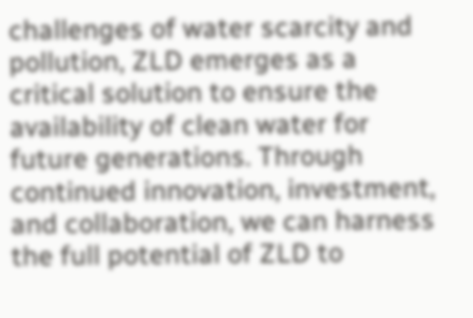challenges of water scarcity and pollution, ZLD emerges as a critical solution to ensure the availability of clean water for future generations. Through continued innovation, investment, and collaboration, we can harness the full potential of ZLD to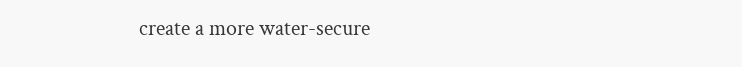create a more water-secure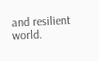and resilient world.